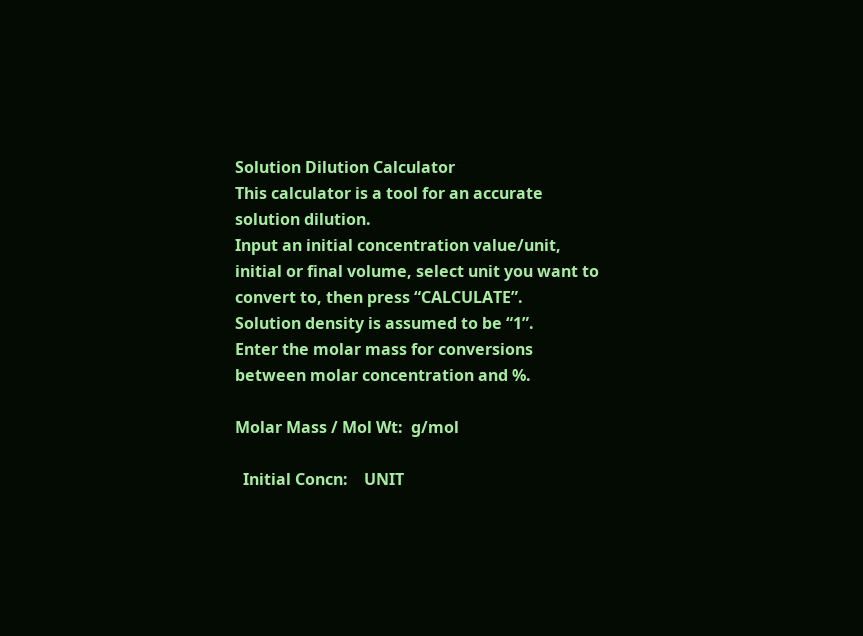Solution Dilution Calculator
This calculator is a tool for an accurate solution dilution.
Input an initial concentration value/unit, initial or final volume, select unit you want to convert to, then press “CALCULATE”.
Solution density is assumed to be “1”.
Enter the molar mass for conversions between molar concentration and %.

Molar Mass / Mol Wt:  g/mol

  Initial Concn:    UNIT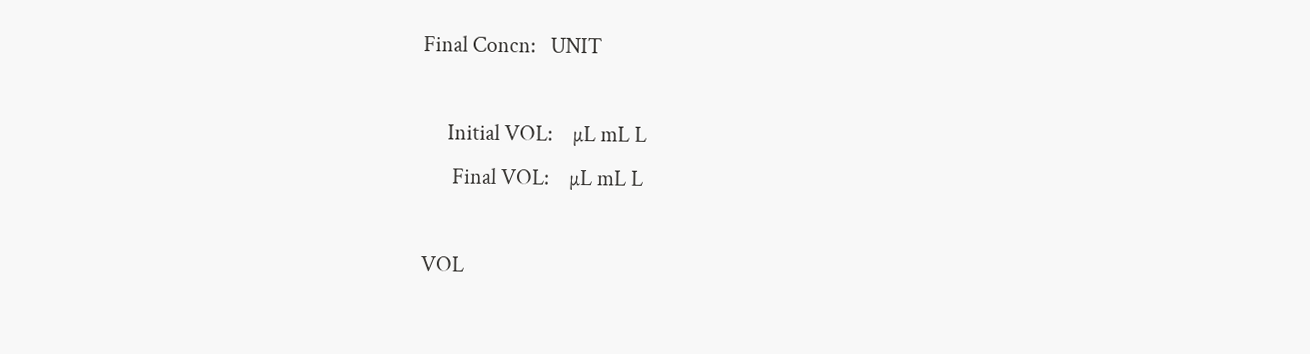Final Concn:   UNIT

     Initial VOL:    µL mL L
      Final VOL:    µL mL L

VOL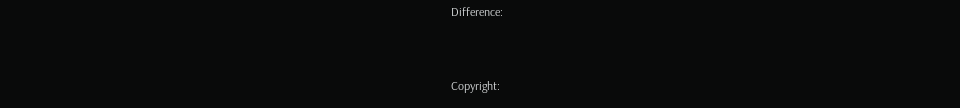Difference:


Copyright: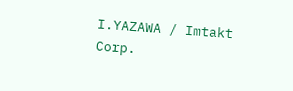I.YAZAWA / Imtakt Corp.